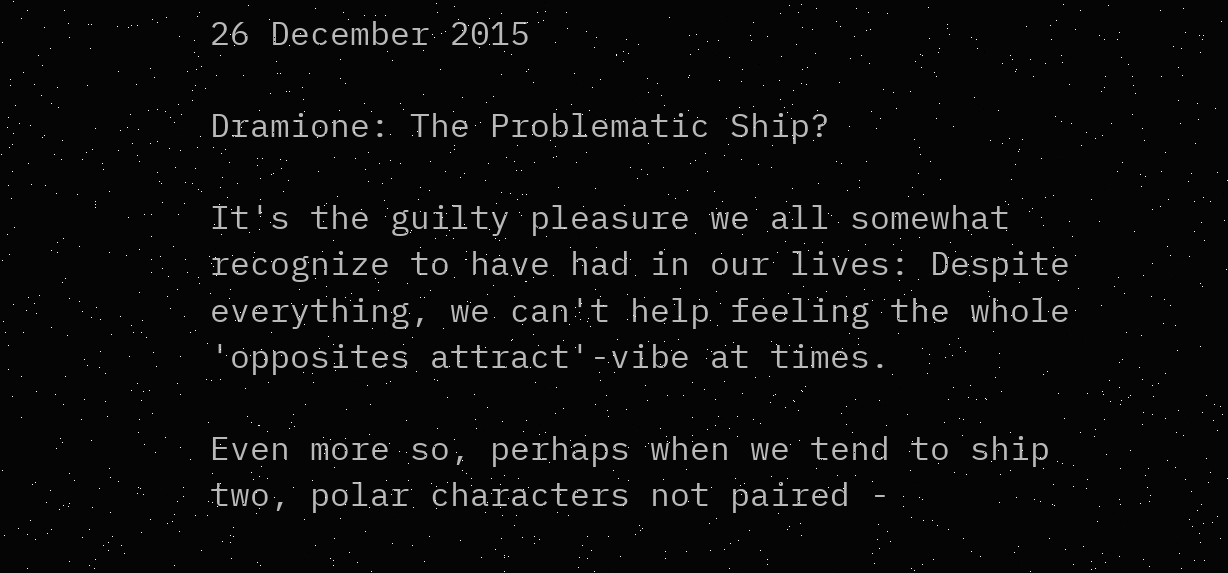26 December 2015

Dramione: The Problematic Ship?

It's the guilty pleasure we all somewhat recognize to have had in our lives: Despite everything, we can't help feeling the whole 'opposites attract'-vibe at times.

Even more so, perhaps when we tend to ship two, polar characters not paired -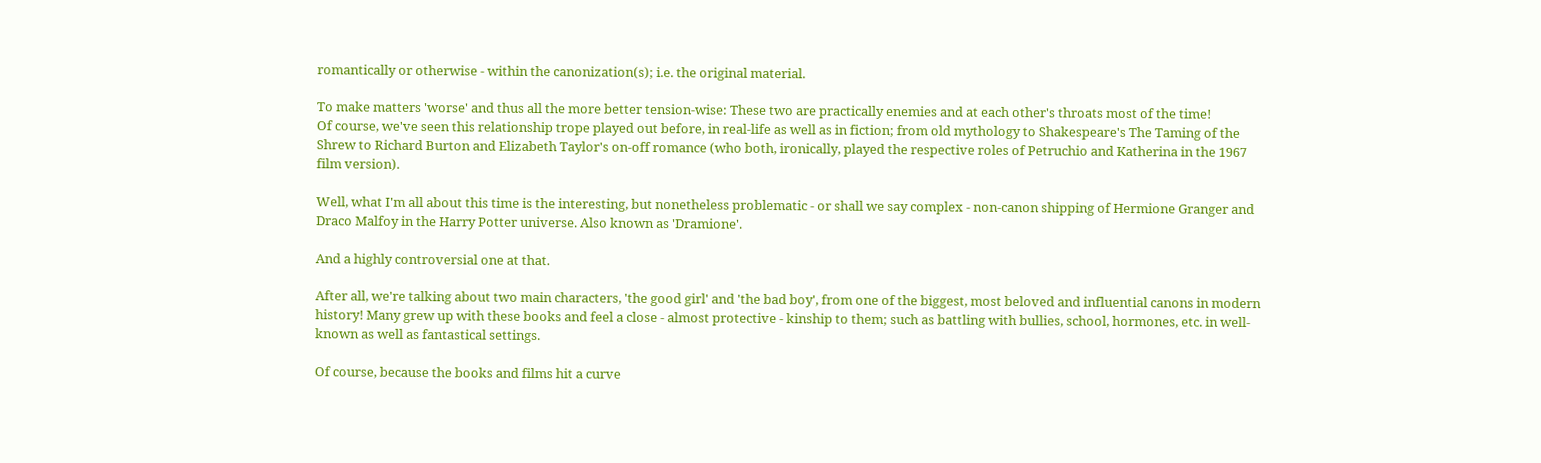romantically or otherwise - within the canonization(s); i.e. the original material.

To make matters 'worse' and thus all the more better tension-wise: These two are practically enemies and at each other's throats most of the time!
Of course, we've seen this relationship trope played out before, in real-life as well as in fiction; from old mythology to Shakespeare's The Taming of the Shrew to Richard Burton and Elizabeth Taylor's on-off romance (who both, ironically, played the respective roles of Petruchio and Katherina in the 1967 film version).

Well, what I'm all about this time is the interesting, but nonetheless problematic - or shall we say complex - non-canon shipping of Hermione Granger and Draco Malfoy in the Harry Potter universe. Also known as 'Dramione'.

And a highly controversial one at that.

After all, we're talking about two main characters, 'the good girl' and 'the bad boy', from one of the biggest, most beloved and influential canons in modern history! Many grew up with these books and feel a close - almost protective - kinship to them; such as battling with bullies, school, hormones, etc. in well-known as well as fantastical settings.

Of course, because the books and films hit a curve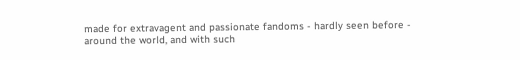made for extravagent and passionate fandoms - hardly seen before - around the world, and with such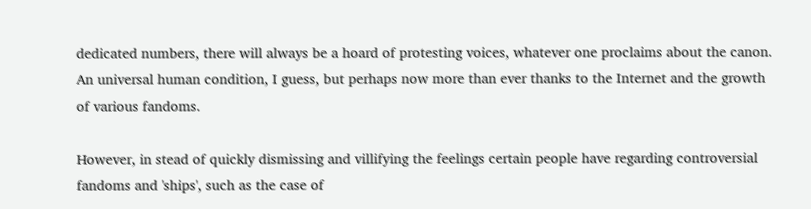dedicated numbers, there will always be a hoard of protesting voices, whatever one proclaims about the canon. An universal human condition, I guess, but perhaps now more than ever thanks to the Internet and the growth of various fandoms.

However, in stead of quickly dismissing and villifying the feelings certain people have regarding controversial fandoms and 'ships', such as the case of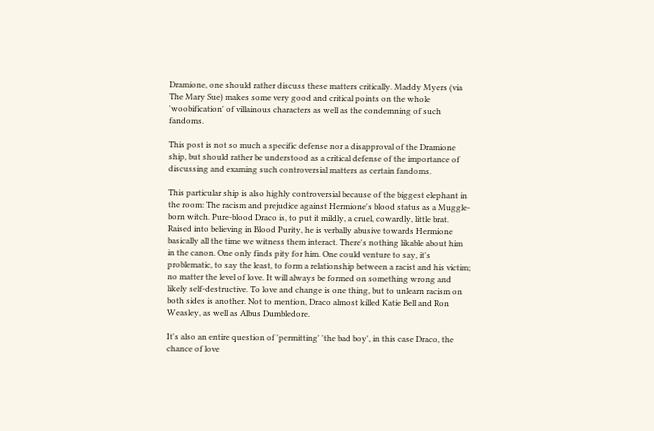Dramione, one should rather discuss these matters critically. Maddy Myers (via The Mary Sue) makes some very good and critical points on the whole 'woobification' of villainous characters as well as the condemning of such fandoms.

This post is not so much a specific defense nor a disapproval of the Dramione ship, but should rather be understood as a critical defense of the importance of discussing and examing such controversial matters as certain fandoms.

This particular ship is also highly controversial because of the biggest elephant in the room: The racism and prejudice against Hermione's blood status as a Muggle-born witch. Pure-blood Draco is, to put it mildly, a cruel, cowardly, little brat. Raised into believing in Blood Purity, he is verbally abusive towards Hermione basically all the time we witness them interact. There's nothing likable about him in the canon. One only finds pity for him. One could venture to say, it's problematic, to say the least, to form a relationship between a racist and his victim; no matter the level of love. It will always be formed on something wrong and likely self-destructive. To love and change is one thing, but to unlearn racism on both sides is another. Not to mention, Draco almost killed Katie Bell and Ron Weasley, as well as Albus Dumbledore.

It's also an entire question of 'permitting' 'the bad boy', in this case Draco, the chance of love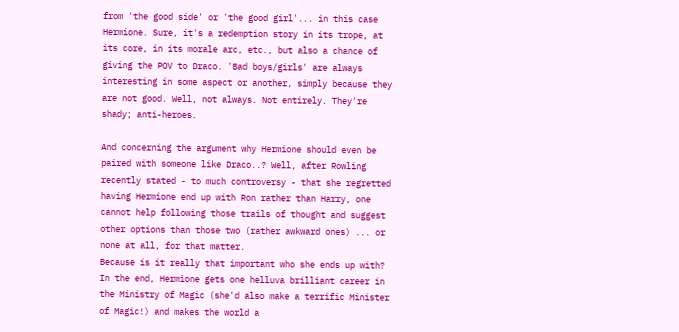from 'the good side' or 'the good girl'... in this case Hermione. Sure, it's a redemption story in its trope, at its core, in its morale arc, etc., but also a chance of giving the POV to Draco. 'Bad boys/girls' are always interesting in some aspect or another, simply because they are not good. Well, not always. Not entirely. They're shady; anti-heroes.

And concerning the argument why Hermione should even be paired with someone like Draco..? Well, after Rowling recently stated - to much controversy - that she regretted having Hermione end up with Ron rather than Harry, one cannot help following those trails of thought and suggest other options than those two (rather awkward ones) ... or none at all, for that matter.
Because is it really that important who she ends up with? In the end, Hermione gets one helluva brilliant career in the Ministry of Magic (she'd also make a terrific Minister of Magic!) and makes the world a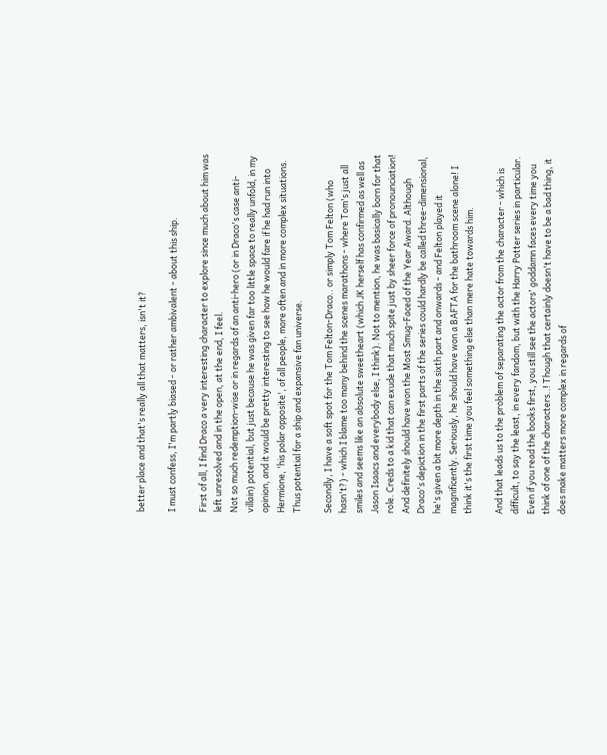better place and that's really all that matters, isn't it?

I must confess, I'm partly biased - or rather ambivalent - about this ship.

First of all, I find Draco a very interesting character to explore since much about him was left unresolved and in the open, at the end, I feel.
Not so much redemption-wise or in regards of an anti-hero (or in Draco's case anti-villain) potential, but just because he was given far too little space to really unfold, in my opinion, and it would be pretty interesting to see how he would fare if he had run into Hermione, 'his polar opposite', of all people, more often and in more complex situations. Thus potential for a ship and expansive fan universe.

Secondly, I have a soft spot for the Tom Felton-Draco.. or simply Tom Felton (who hasn't?) - which I blame too many behind the scenes marathons - where Tom's just all smiles and seems like an absolute sweetheart (which JK herself has confirmed as well as Jason Isaacs and everybody else, I think). Not to mention, he was basically born for that role. Creds to a kid that can exude that much spite just by sheer force of pronounciation! And definitely should have won the Most Smug-Faced of the Year Award. Although Draco's depiction in the first parts of the series could hardly be called three-dimensional, he's given a bit more depth in the sixth part and onwards - and Felton played it magnificently. Seriously, he should have won a BAFTA for the bathroom scene alone! I think it's the first time you feel something else than mere hate towards him.

And that leads us to the problem of separating the actor from the character - which is difficult, to say the least, in every fandom, but with the Harry Potter series in particular. Even if you read the books first, you still see the actors' goddamn faces every time you think of one of the characters..! Though that certainly doesn't have to be a bad thing, it does make matters more complex in regards of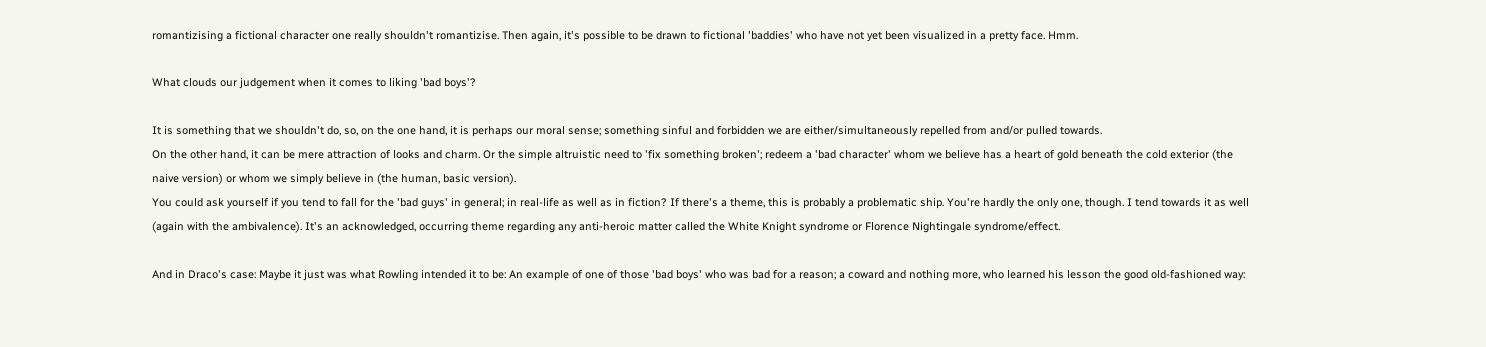romantizising a fictional character one really shouldn't romantizise. Then again, it's possible to be drawn to fictional 'baddies' who have not yet been visualized in a pretty face. Hmm.

What clouds our judgement when it comes to liking 'bad boys'?

It is something that we shouldn't do, so, on the one hand, it is perhaps our moral sense; something sinful and forbidden we are either/simultaneously repelled from and/or pulled towards.
On the other hand, it can be mere attraction of looks and charm. Or the simple altruistic need to 'fix something broken'; redeem a 'bad character' whom we believe has a heart of gold beneath the cold exterior (the naive version) or whom we simply believe in (the human, basic version).
You could ask yourself if you tend to fall for the 'bad guys' in general; in real-life as well as in fiction? If there's a theme, this is probably a problematic ship. You're hardly the only one, though. I tend towards it as well (again with the ambivalence). It's an acknowledged, occurring theme regarding any anti-heroic matter called the White Knight syndrome or Florence Nightingale syndrome/effect.

And in Draco's case: Maybe it just was what Rowling intended it to be: An example of one of those 'bad boys' who was bad for a reason; a coward and nothing more, who learned his lesson the good old-fashioned way: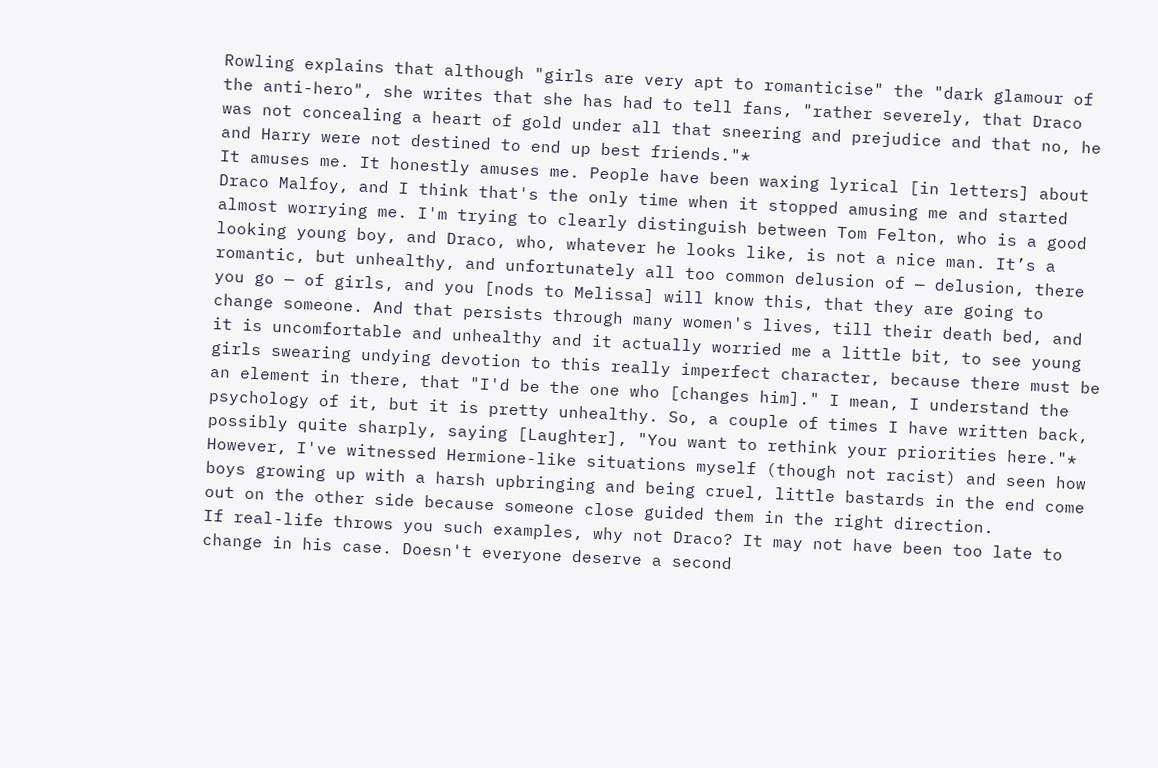Rowling explains that although "girls are very apt to romanticise" the "dark glamour of the anti-hero", she writes that she has had to tell fans, "rather severely, that Draco was not concealing a heart of gold under all that sneering and prejudice and that no, he and Harry were not destined to end up best friends."*
It amuses me. It honestly amuses me. People have been waxing lyrical [in letters] about Draco Malfoy, and I think that's the only time when it stopped amusing me and started almost worrying me. I'm trying to clearly distinguish between Tom Felton, who is a good looking young boy, and Draco, who, whatever he looks like, is not a nice man. It’s a romantic, but unhealthy, and unfortunately all too common delusion of — delusion, there you go — of girls, and you [nods to Melissa] will know this, that they are going to change someone. And that persists through many women's lives, till their death bed, and it is uncomfortable and unhealthy and it actually worried me a little bit, to see young girls swearing undying devotion to this really imperfect character, because there must be an element in there, that "I'd be the one who [changes him]." I mean, I understand the psychology of it, but it is pretty unhealthy. So, a couple of times I have written back, possibly quite sharply, saying [Laughter], "You want to rethink your priorities here."*
However, I've witnessed Hermione-like situations myself (though not racist) and seen how boys growing up with a harsh upbringing and being cruel, little bastards in the end come out on the other side because someone close guided them in the right direction.
If real-life throws you such examples, why not Draco? It may not have been too late to change in his case. Doesn't everyone deserve a second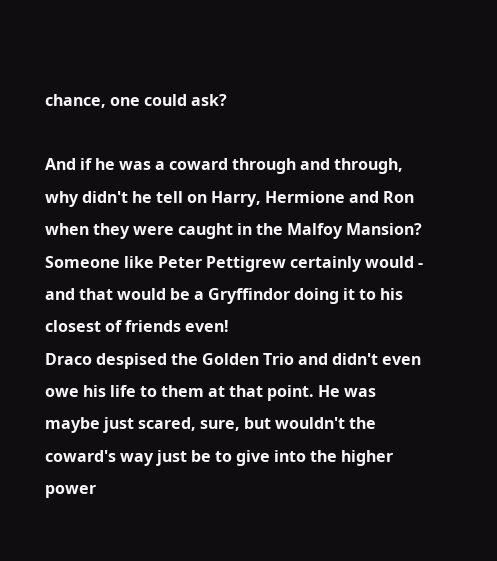chance, one could ask?

And if he was a coward through and through, why didn't he tell on Harry, Hermione and Ron when they were caught in the Malfoy Mansion? Someone like Peter Pettigrew certainly would - and that would be a Gryffindor doing it to his closest of friends even!
Draco despised the Golden Trio and didn't even owe his life to them at that point. He was maybe just scared, sure, but wouldn't the coward's way just be to give into the higher power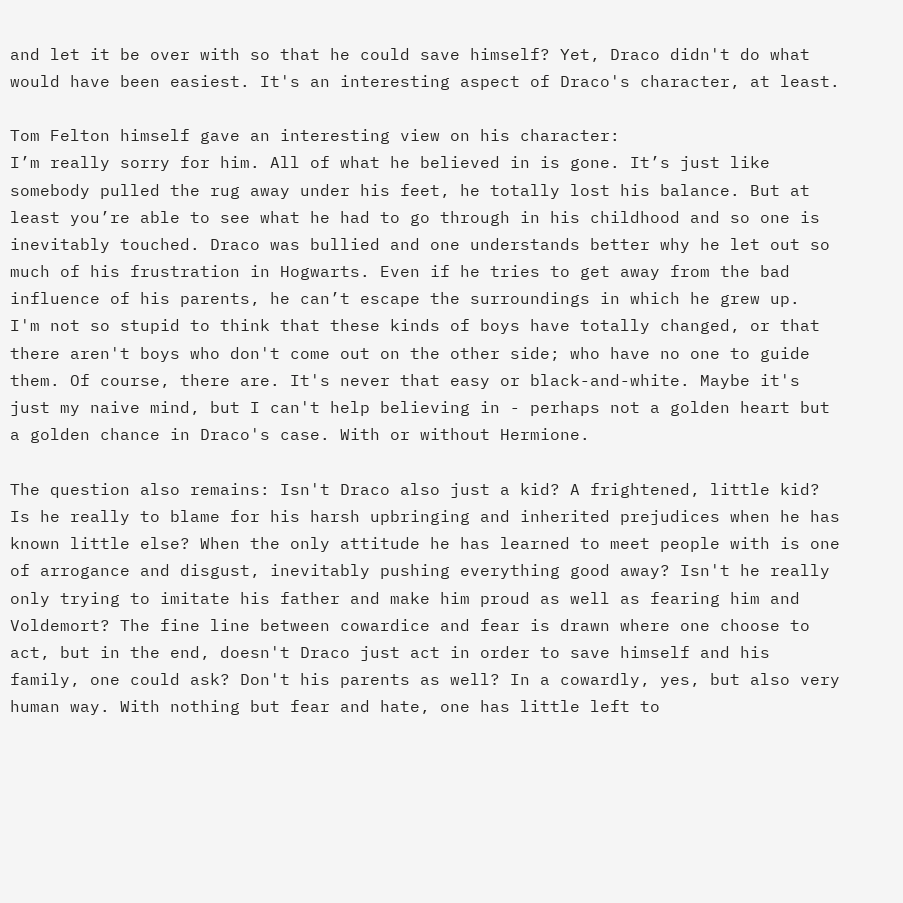and let it be over with so that he could save himself? Yet, Draco didn't do what would have been easiest. It's an interesting aspect of Draco's character, at least.

Tom Felton himself gave an interesting view on his character:
I’m really sorry for him. All of what he believed in is gone. It’s just like somebody pulled the rug away under his feet, he totally lost his balance. But at least you’re able to see what he had to go through in his childhood and so one is inevitably touched. Draco was bullied and one understands better why he let out so much of his frustration in Hogwarts. Even if he tries to get away from the bad influence of his parents, he can’t escape the surroundings in which he grew up.
I'm not so stupid to think that these kinds of boys have totally changed, or that there aren't boys who don't come out on the other side; who have no one to guide them. Of course, there are. It's never that easy or black-and-white. Maybe it's just my naive mind, but I can't help believing in - perhaps not a golden heart but a golden chance in Draco's case. With or without Hermione.

The question also remains: Isn't Draco also just a kid? A frightened, little kid? Is he really to blame for his harsh upbringing and inherited prejudices when he has known little else? When the only attitude he has learned to meet people with is one of arrogance and disgust, inevitably pushing everything good away? Isn't he really only trying to imitate his father and make him proud as well as fearing him and Voldemort? The fine line between cowardice and fear is drawn where one choose to act, but in the end, doesn't Draco just act in order to save himself and his family, one could ask? Don't his parents as well? In a cowardly, yes, but also very human way. With nothing but fear and hate, one has little left to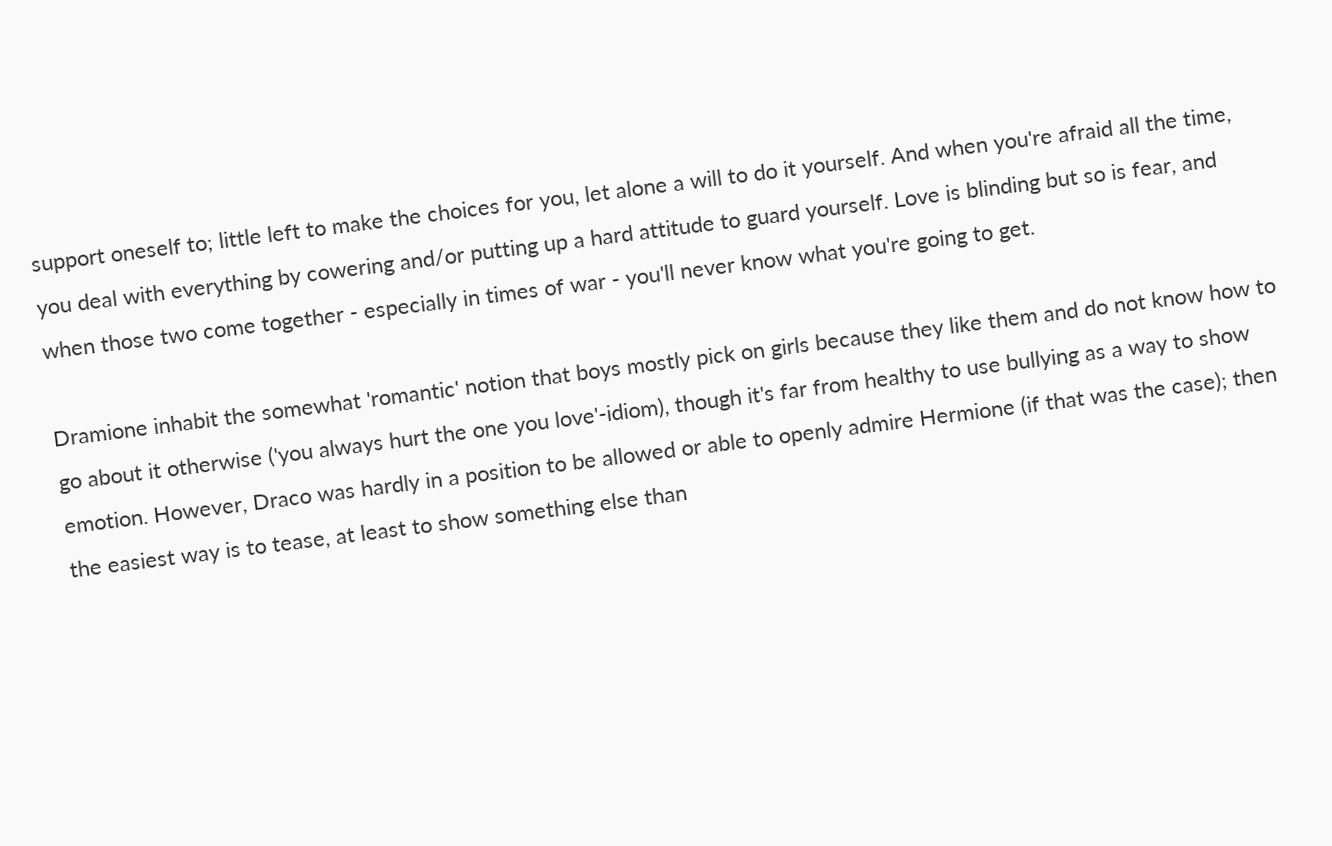support oneself to; little left to make the choices for you, let alone a will to do it yourself. And when you're afraid all the time, you deal with everything by cowering and/or putting up a hard attitude to guard yourself. Love is blinding but so is fear, and when those two come together - especially in times of war - you'll never know what you're going to get.

Dramione inhabit the somewhat 'romantic' notion that boys mostly pick on girls because they like them and do not know how to go about it otherwise ('you always hurt the one you love'-idiom), though it's far from healthy to use bullying as a way to show emotion. However, Draco was hardly in a position to be allowed or able to openly admire Hermione (if that was the case); then the easiest way is to tease, at least to show something else than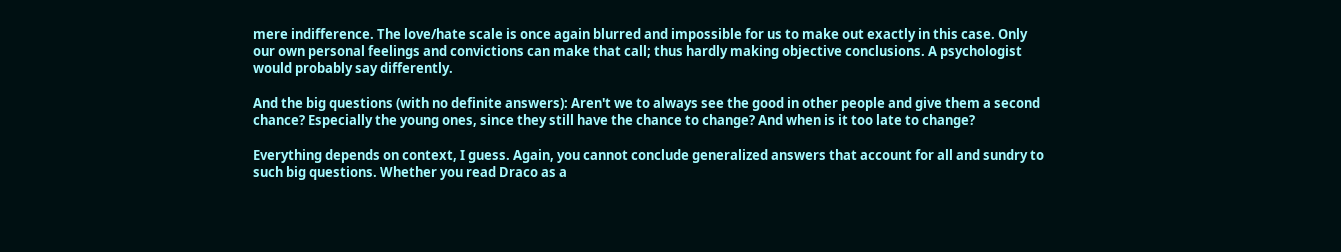mere indifference. The love/hate scale is once again blurred and impossible for us to make out exactly in this case. Only our own personal feelings and convictions can make that call; thus hardly making objective conclusions. A psychologist would probably say differently.

And the big questions (with no definite answers): Aren't we to always see the good in other people and give them a second chance? Especially the young ones, since they still have the chance to change? And when is it too late to change?

Everything depends on context, I guess. Again, you cannot conclude generalized answers that account for all and sundry to such big questions. Whether you read Draco as a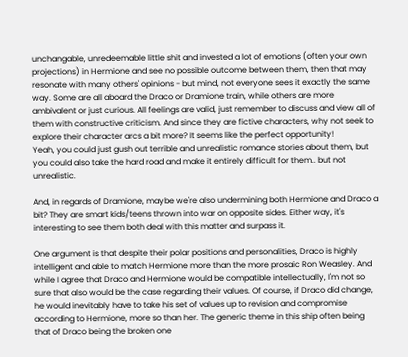unchangable, unredeemable little shit and invested a lot of emotions (often your own projections) in Hermione and see no possible outcome between them, then that may resonate with many others' opinions - but mind, not everyone sees it exactly the same way. Some are all aboard the Draco or Dramione train, while others are more ambivalent or just curious. All feelings are valid, just remember to discuss and view all of them with constructive criticism. And since they are fictive characters, why not seek to explore their character arcs a bit more? It seems like the perfect opportunity!
Yeah, you could just gush out terrible and unrealistic romance stories about them, but you could also take the hard road and make it entirely difficult for them.. but not unrealistic.

And, in regards of Dramione, maybe we're also undermining both Hermione and Draco a bit? They are smart kids/teens thrown into war on opposite sides. Either way, it's interesting to see them both deal with this matter and surpass it.

One argument is that despite their polar positions and personalities, Draco is highly intelligent and able to match Hermione more than the more prosaic Ron Weasley. And while I agree that Draco and Hermione would be compatible intellectually, I'm not so sure that also would be the case regarding their values. Of course, if Draco did change, he would inevitably have to take his set of values up to revision and compromise according to Hermione, more so than her. The generic theme in this ship often being that of Draco being the broken one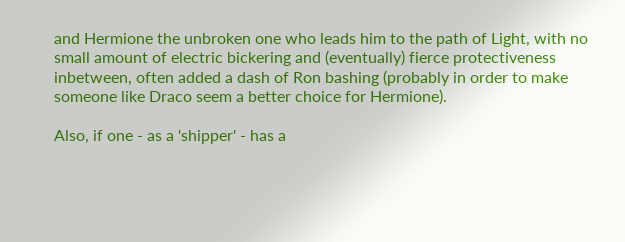and Hermione the unbroken one who leads him to the path of Light, with no small amount of electric bickering and (eventually) fierce protectiveness inbetween, often added a dash of Ron bashing (probably in order to make someone like Draco seem a better choice for Hermione).

Also, if one - as a 'shipper' - has a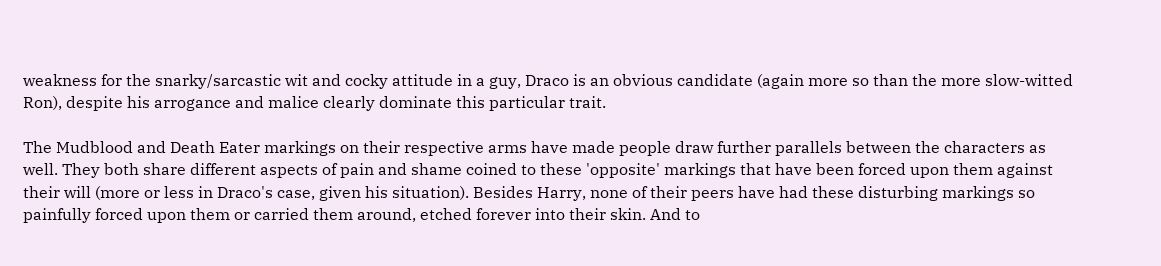weakness for the snarky/sarcastic wit and cocky attitude in a guy, Draco is an obvious candidate (again more so than the more slow-witted Ron), despite his arrogance and malice clearly dominate this particular trait.

The Mudblood and Death Eater markings on their respective arms have made people draw further parallels between the characters as well. They both share different aspects of pain and shame coined to these 'opposite' markings that have been forced upon them against their will (more or less in Draco's case, given his situation). Besides Harry, none of their peers have had these disturbing markings so painfully forced upon them or carried them around, etched forever into their skin. And to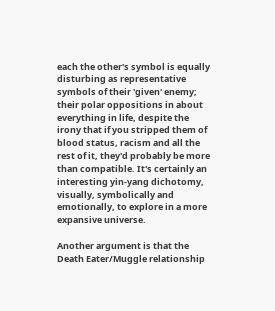each the other's symbol is equally disturbing as representative symbols of their 'given' enemy; their polar oppositions in about everything in life, despite the irony that if you stripped them of blood status, racism and all the rest of it, they'd probably be more than compatible. It's certainly an interesting yin-yang dichotomy, visually, symbolically and emotionally, to explore in a more expansive universe.

Another argument is that the Death Eater/Muggle relationship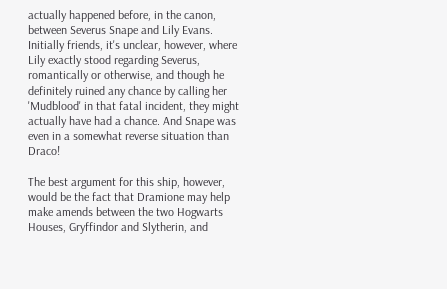actually happened before, in the canon, between Severus Snape and Lily Evans. Initially friends, it's unclear, however, where Lily exactly stood regarding Severus, romantically or otherwise, and though he definitely ruined any chance by calling her 'Mudblood' in that fatal incident, they might actually have had a chance. And Snape was even in a somewhat reverse situation than Draco!

The best argument for this ship, however, would be the fact that Dramione may help make amends between the two Hogwarts Houses, Gryffindor and Slytherin, and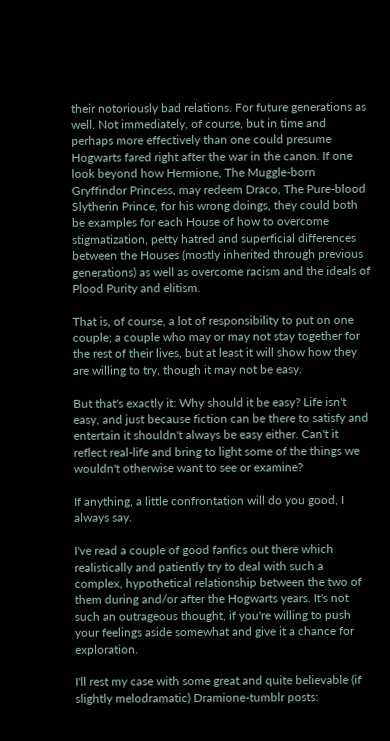their notoriously bad relations. For future generations as well. Not immediately, of course, but in time and perhaps more effectively than one could presume Hogwarts fared right after the war in the canon. If one look beyond how Hermione, The Muggle-born Gryffindor Princess, may redeem Draco, The Pure-blood Slytherin Prince, for his wrong doings, they could both be examples for each House of how to overcome stigmatization, petty hatred and superficial differences between the Houses (mostly inherited through previous generations) as well as overcome racism and the ideals of Plood Purity and elitism.

That is, of course, a lot of responsibility to put on one couple; a couple who may or may not stay together for the rest of their lives, but at least it will show how they are willing to try, though it may not be easy.

But that's exactly it: Why should it be easy? Life isn't easy, and just because fiction can be there to satisfy and entertain it shouldn't always be easy either. Can't it reflect real-life and bring to light some of the things we wouldn't otherwise want to see or examine?

If anything, a little confrontation will do you good, I always say.

I've read a couple of good fanfics out there which realistically and patiently try to deal with such a complex, hypothetical relationship between the two of them during and/or after the Hogwarts years. It's not such an outrageous thought, if you're willing to push your feelings aside somewhat and give it a chance for exploration.

I'll rest my case with some great and quite believable (if slightly melodramatic) Dramione-tumblr posts: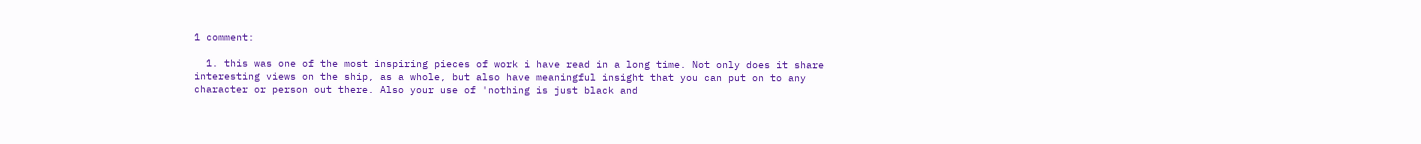1 comment:

  1. this was one of the most inspiring pieces of work i have read in a long time. Not only does it share interesting views on the ship, as a whole, but also have meaningful insight that you can put on to any character or person out there. Also your use of 'nothing is just black and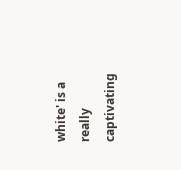white' is a really captivating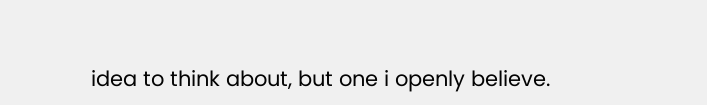idea to think about, but one i openly believe.